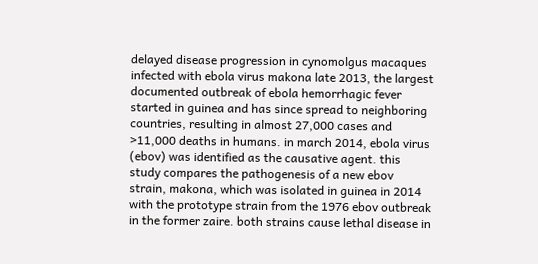delayed disease progression in cynomolgus macaques infected with ebola virus makona late 2013, the largest documented outbreak of ebola hemorrhagic fever started in guinea and has since spread to neighboring countries, resulting in almost 27,000 cases and >11,000 deaths in humans. in march 2014, ebola virus (ebov) was identified as the causative agent. this study compares the pathogenesis of a new ebov strain, makona, which was isolated in guinea in 2014 with the prototype strain from the 1976 ebov outbreak in the former zaire. both strains cause lethal disease in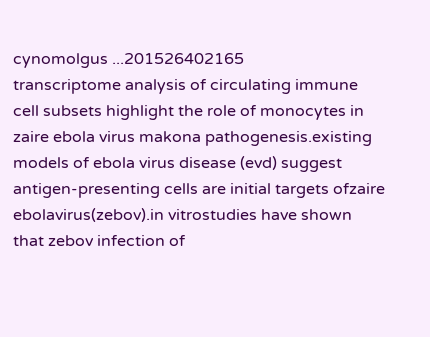cynomolgus ...201526402165
transcriptome analysis of circulating immune cell subsets highlight the role of monocytes in zaire ebola virus makona pathogenesis.existing models of ebola virus disease (evd) suggest antigen-presenting cells are initial targets ofzaire ebolavirus(zebov).in vitrostudies have shown that zebov infection of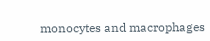monocytes and macrophages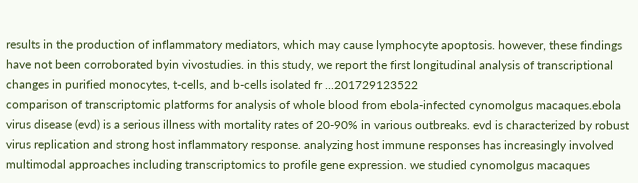results in the production of inflammatory mediators, which may cause lymphocyte apoptosis. however, these findings have not been corroborated byin vivostudies. in this study, we report the first longitudinal analysis of transcriptional changes in purified monocytes, t-cells, and b-cells isolated fr ...201729123522
comparison of transcriptomic platforms for analysis of whole blood from ebola-infected cynomolgus macaques.ebola virus disease (evd) is a serious illness with mortality rates of 20-90% in various outbreaks. evd is characterized by robust virus replication and strong host inflammatory response. analyzing host immune responses has increasingly involved multimodal approaches including transcriptomics to profile gene expression. we studied cynomolgus macaques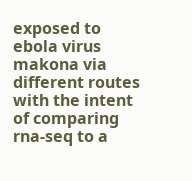exposed to ebola virus makona via different routes with the intent of comparing rna-seq to a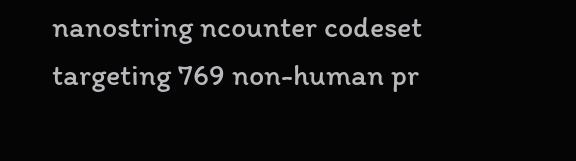nanostring ncounter codeset targeting 769 non-human pr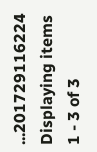...201729116224
Displaying items 1 - 3 of 3